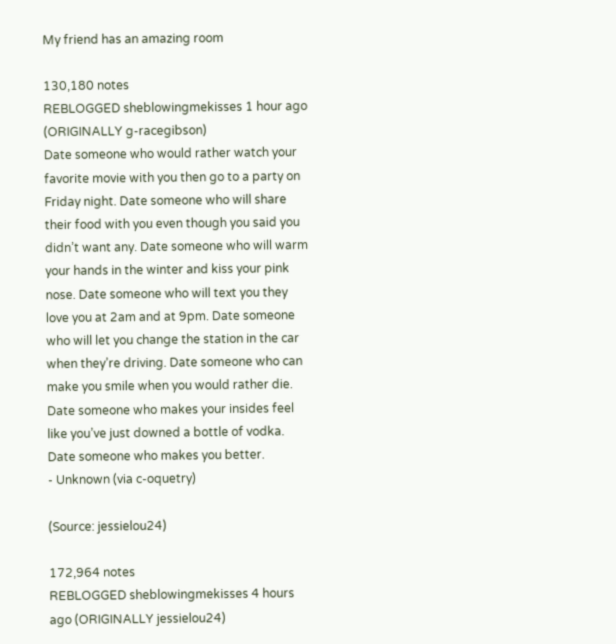My friend has an amazing room

130,180 notes
REBLOGGED sheblowingmekisses 1 hour ago (ORIGINALLY g-racegibson)
Date someone who would rather watch your favorite movie with you then go to a party on Friday night. Date someone who will share their food with you even though you said you didn’t want any. Date someone who will warm your hands in the winter and kiss your pink nose. Date someone who will text you they love you at 2am and at 9pm. Date someone who will let you change the station in the car when they’re driving. Date someone who can make you smile when you would rather die. Date someone who makes your insides feel like you’ve just downed a bottle of vodka. Date someone who makes you better.
- Unknown (via c-oquetry)

(Source: jessielou24)

172,964 notes
REBLOGGED sheblowingmekisses 4 hours ago (ORIGINALLY jessielou24)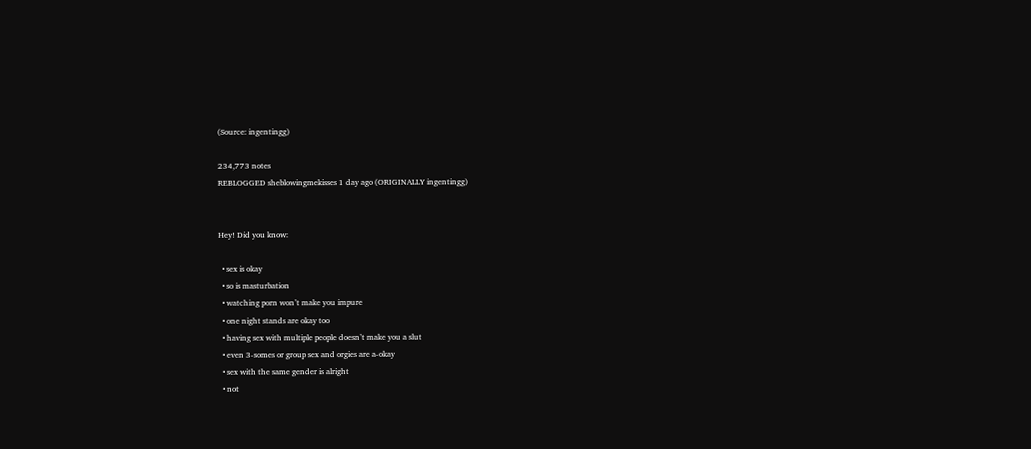(Source: ingentingg)

234,773 notes
REBLOGGED sheblowingmekisses 1 day ago (ORIGINALLY ingentingg)


Hey! Did you know:

  • sex is okay
  • so is masturbation
  • watching porn won’t make you impure
  • one night stands are okay too
  • having sex with multiple people doesn’t make you a slut
  • even 3-somes or group sex and orgies are a-okay
  • sex with the same gender is alright
  • not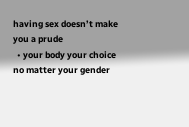having sex doesn’t make you a prude
  • your body your choice no matter your gender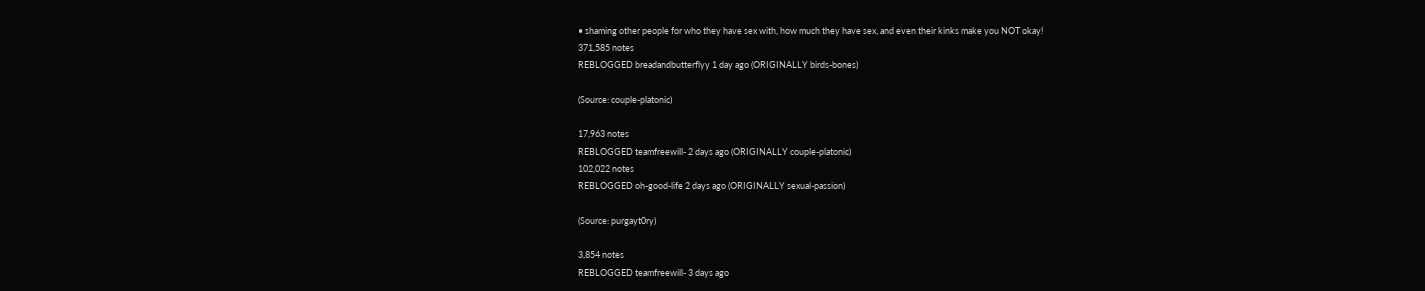• shaming other people for who they have sex with, how much they have sex, and even their kinks make you NOT okay!
371,585 notes
REBLOGGED breadandbutterflyy 1 day ago (ORIGINALLY birds-bones)

(Source: couple-platonic)

17,963 notes
REBLOGGED teamfreewill- 2 days ago (ORIGINALLY couple-platonic)
102,022 notes
REBLOGGED oh-good-life 2 days ago (ORIGINALLY sexual-passion)

(Source: purgayt0ry)

3,854 notes
REBLOGGED teamfreewill- 3 days ago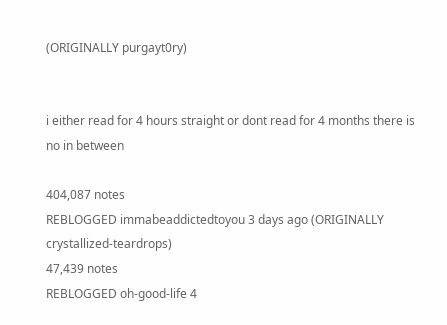(ORIGINALLY purgayt0ry)


i either read for 4 hours straight or dont read for 4 months there is no in between

404,087 notes
REBLOGGED immabeaddictedtoyou 3 days ago (ORIGINALLY crystallized-teardrops)
47,439 notes
REBLOGGED oh-good-life 4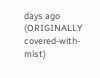days ago (ORIGINALLY covered-with-mist)